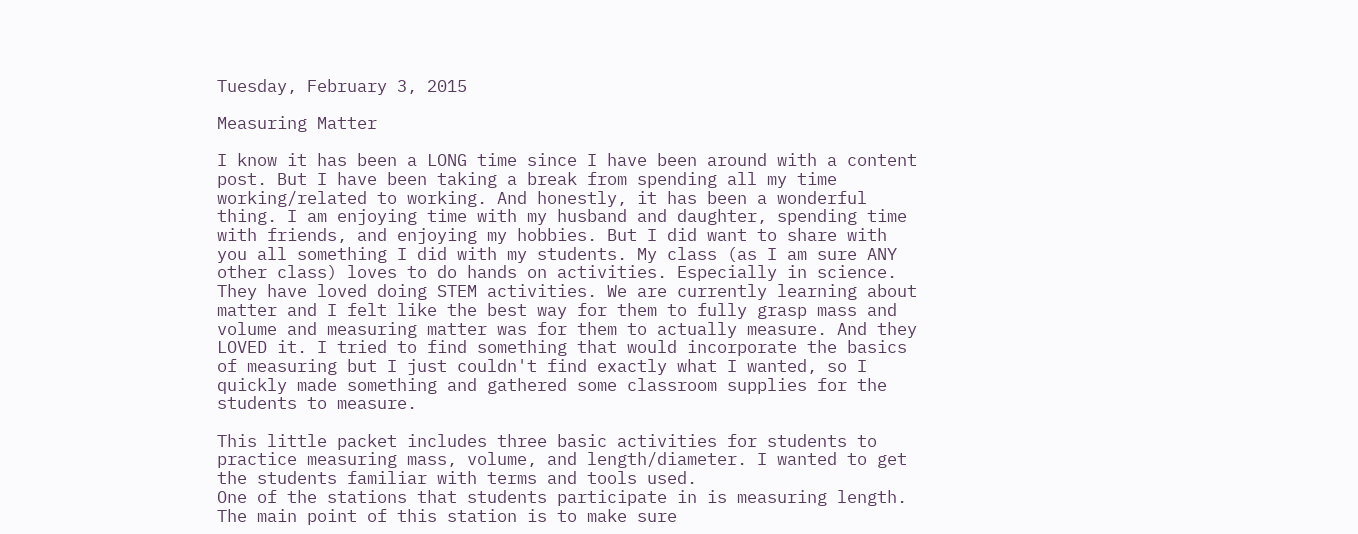Tuesday, February 3, 2015

Measuring Matter

I know it has been a LONG time since I have been around with a content post. But I have been taking a break from spending all my time working/related to working. And honestly, it has been a wonderful thing. I am enjoying time with my husband and daughter, spending time with friends, and enjoying my hobbies. But I did want to share with you all something I did with my students. My class (as I am sure ANY other class) loves to do hands on activities. Especially in science. They have loved doing STEM activities. We are currently learning about matter and I felt like the best way for them to fully grasp mass and volume and measuring matter was for them to actually measure. And they LOVED it. I tried to find something that would incorporate the basics of measuring but I just couldn't find exactly what I wanted, so I quickly made something and gathered some classroom supplies for the students to measure.

This little packet includes three basic activities for students to practice measuring mass, volume, and length/diameter. I wanted to get the students familiar with terms and tools used.
One of the stations that students participate in is measuring length. The main point of this station is to make sure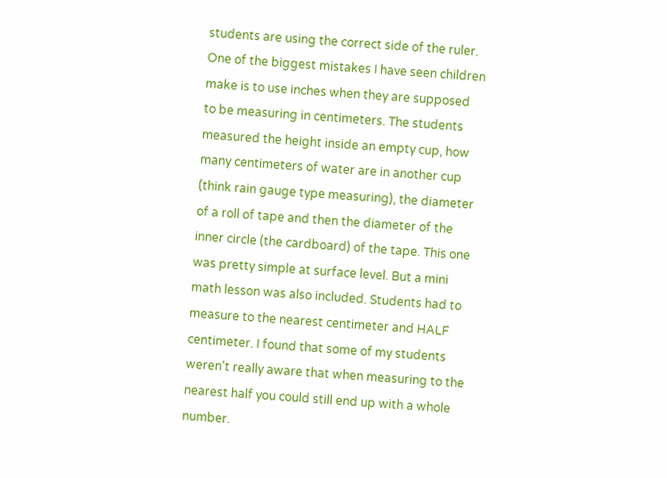students are using the correct side of the ruler. One of the biggest mistakes I have seen children make is to use inches when they are supposed to be measuring in centimeters. The students measured the height inside an empty cup, how many centimeters of water are in another cup (think rain gauge type measuring), the diameter of a roll of tape and then the diameter of the inner circle (the cardboard) of the tape. This one was pretty simple at surface level. But a mini math lesson was also included. Students had to measure to the nearest centimeter and HALF centimeter. I found that some of my students weren't really aware that when measuring to the nearest half you could still end up with a whole number.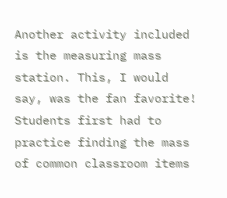Another activity included is the measuring mass station. This, I would say, was the fan favorite! Students first had to practice finding the mass of common classroom items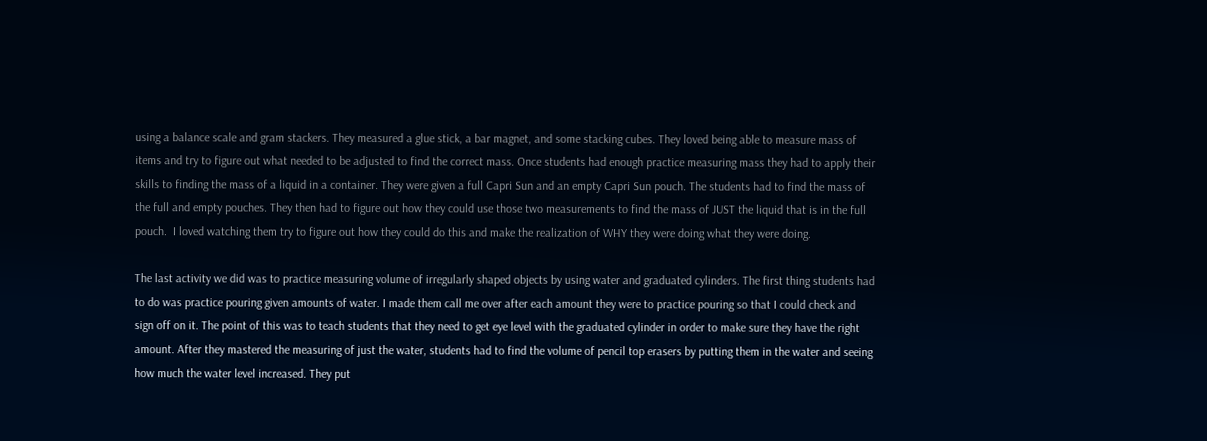using a balance scale and gram stackers. They measured a glue stick, a bar magnet, and some stacking cubes. They loved being able to measure mass of items and try to figure out what needed to be adjusted to find the correct mass. Once students had enough practice measuring mass they had to apply their skills to finding the mass of a liquid in a container. They were given a full Capri Sun and an empty Capri Sun pouch. The students had to find the mass of the full and empty pouches. They then had to figure out how they could use those two measurements to find the mass of JUST the liquid that is in the full pouch.  I loved watching them try to figure out how they could do this and make the realization of WHY they were doing what they were doing.

The last activity we did was to practice measuring volume of irregularly shaped objects by using water and graduated cylinders. The first thing students had to do was practice pouring given amounts of water. I made them call me over after each amount they were to practice pouring so that I could check and sign off on it. The point of this was to teach students that they need to get eye level with the graduated cylinder in order to make sure they have the right amount. After they mastered the measuring of just the water, students had to find the volume of pencil top erasers by putting them in the water and seeing how much the water level increased. They put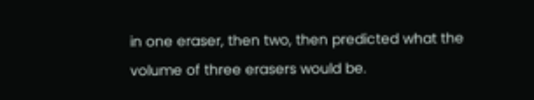in one eraser, then two, then predicted what the volume of three erasers would be.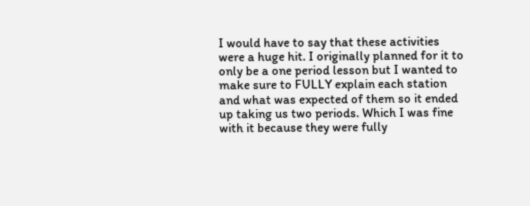I would have to say that these activities were a huge hit. I originally planned for it to only be a one period lesson but I wanted to make sure to FULLY explain each station and what was expected of them so it ended up taking us two periods. Which I was fine with it because they were fully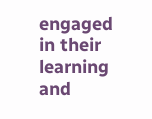engaged in their learning and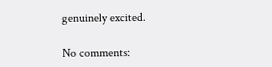genuinely excited.

No comments: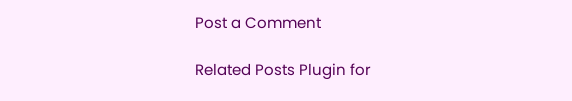Post a Comment

Related Posts Plugin for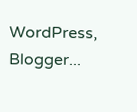WordPress, Blogger...